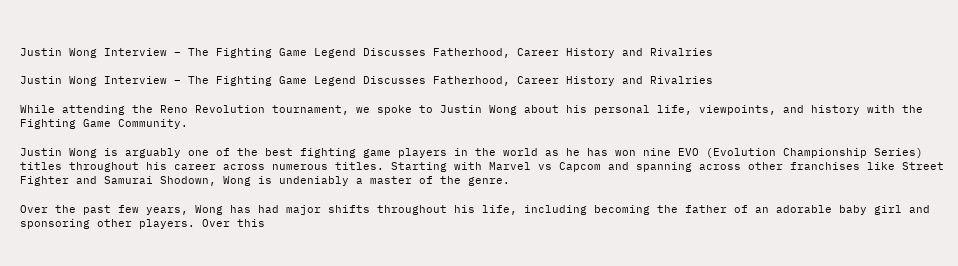Justin Wong Interview – The Fighting Game Legend Discusses Fatherhood, Career History and Rivalries

Justin Wong Interview – The Fighting Game Legend Discusses Fatherhood, Career History and Rivalries

While attending the Reno Revolution tournament, we spoke to Justin Wong about his personal life, viewpoints, and history with the Fighting Game Community.

Justin Wong is arguably one of the best fighting game players in the world as he has won nine EVO (Evolution Championship Series) titles throughout his career across numerous titles. Starting with Marvel vs Capcom and spanning across other franchises like Street Fighter and Samurai Shodown, Wong is undeniably a master of the genre.

Over the past few years, Wong has had major shifts throughout his life, including becoming the father of an adorable baby girl and sponsoring other players. Over this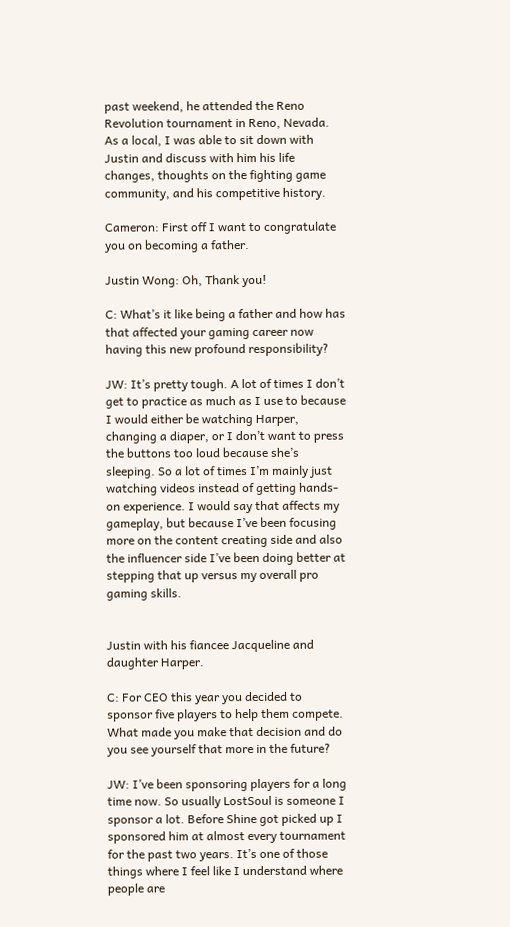past weekend, he attended the Reno Revolution tournament in Reno, Nevada. As a local, I was able to sit down with Justin and discuss with him his life changes, thoughts on the fighting game community, and his competitive history.

Cameron: First off I want to congratulate you on becoming a father.

Justin Wong: Oh, Thank you!

C: What’s it like being a father and how has that affected your gaming career now having this new profound responsibility?

JW: It’s pretty tough. A lot of times I don’t get to practice as much as I use to because I would either be watching Harper, changing a diaper, or I don’t want to press the buttons too loud because she’s sleeping. So a lot of times I’m mainly just watching videos instead of getting hands-on experience. I would say that affects my gameplay, but because I’ve been focusing more on the content creating side and also the influencer side I’ve been doing better at stepping that up versus my overall pro gaming skills.


Justin with his fiancee Jacqueline and daughter Harper.

C: For CEO this year you decided to sponsor five players to help them compete. What made you make that decision and do you see yourself that more in the future?

JW: I’ve been sponsoring players for a long time now. So usually LostSoul is someone I sponsor a lot. Before Shine got picked up I sponsored him at almost every tournament for the past two years. It’s one of those things where I feel like I understand where people are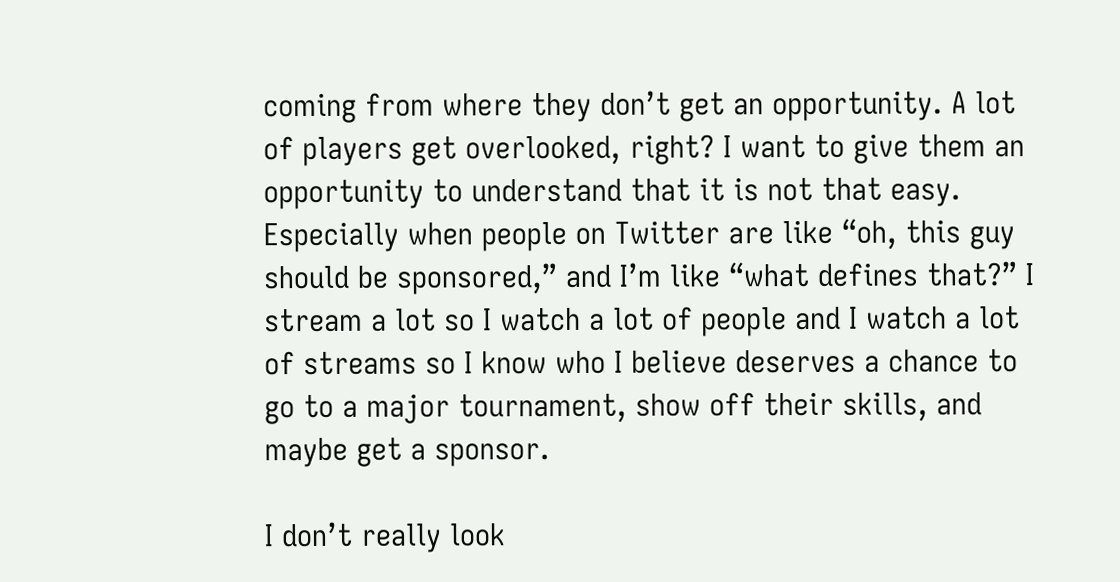coming from where they don’t get an opportunity. A lot of players get overlooked, right? I want to give them an opportunity to understand that it is not that easy. Especially when people on Twitter are like “oh, this guy should be sponsored,” and I’m like “what defines that?” I stream a lot so I watch a lot of people and I watch a lot of streams so I know who I believe deserves a chance to go to a major tournament, show off their skills, and maybe get a sponsor.

I don’t really look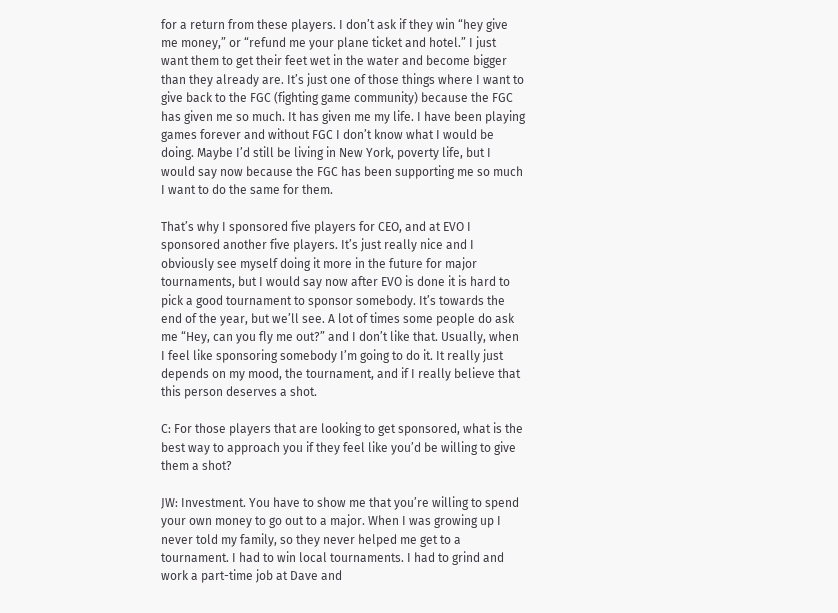for a return from these players. I don’t ask if they win “hey give me money,” or “refund me your plane ticket and hotel.” I just want them to get their feet wet in the water and become bigger than they already are. It’s just one of those things where I want to give back to the FGC (fighting game community) because the FGC has given me so much. It has given me my life. I have been playing games forever and without FGC I don’t know what I would be doing. Maybe I’d still be living in New York, poverty life, but I would say now because the FGC has been supporting me so much I want to do the same for them.

That’s why I sponsored five players for CEO, and at EVO I sponsored another five players. It’s just really nice and I obviously see myself doing it more in the future for major tournaments, but I would say now after EVO is done it is hard to pick a good tournament to sponsor somebody. It’s towards the end of the year, but we’ll see. A lot of times some people do ask me “Hey, can you fly me out?” and I don’t like that. Usually, when I feel like sponsoring somebody I’m going to do it. It really just depends on my mood, the tournament, and if I really believe that this person deserves a shot.

C: For those players that are looking to get sponsored, what is the best way to approach you if they feel like you’d be willing to give them a shot?

JW: Investment. You have to show me that you’re willing to spend your own money to go out to a major. When I was growing up I never told my family, so they never helped me get to a tournament. I had to win local tournaments. I had to grind and work a part-time job at Dave and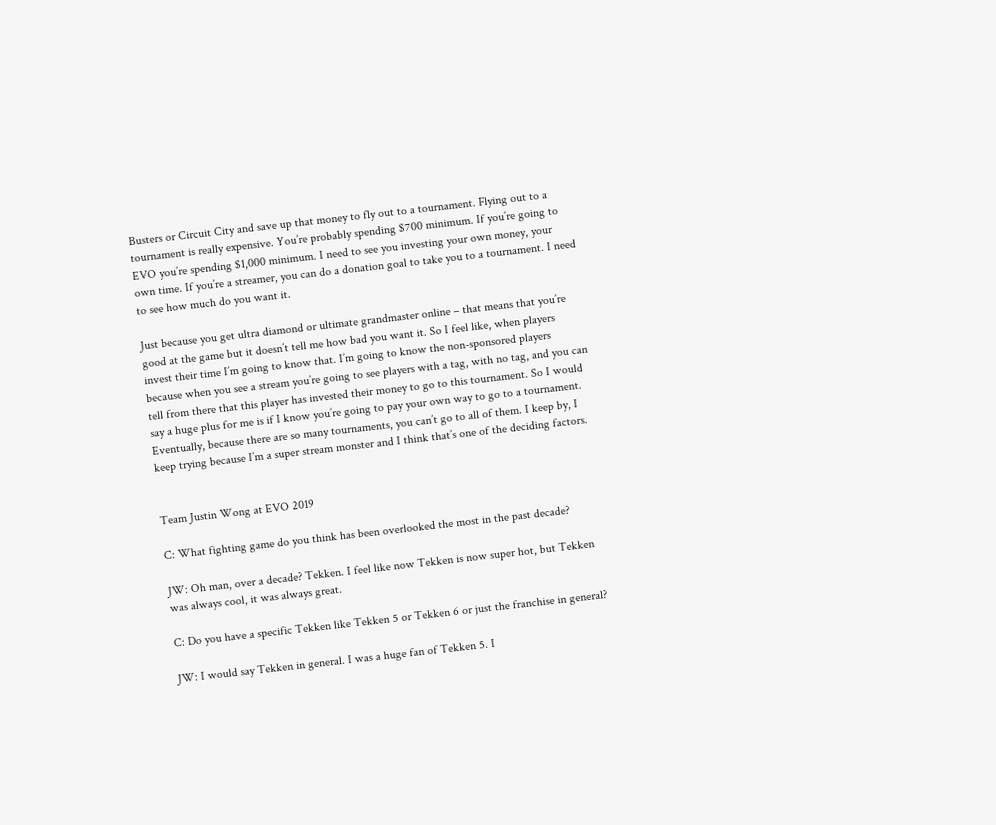Busters or Circuit City and save up that money to fly out to a tournament. Flying out to a tournament is really expensive. You’re probably spending $700 minimum. If you’re going to EVO you’re spending $1,000 minimum. I need to see you investing your own money, your own time. If you’re a streamer, you can do a donation goal to take you to a tournament. I need to see how much do you want it.

Just because you get ultra diamond or ultimate grandmaster online – that means that you’re good at the game but it doesn’t tell me how bad you want it. So I feel like, when players invest their time I’m going to know that. I’m going to know the non-sponsored players because when you see a stream you’re going to see players with a tag, with no tag, and you can tell from there that this player has invested their money to go to this tournament. So I would say a huge plus for me is if I know you’re going to pay your own way to go to a tournament. Eventually, because there are so many tournaments, you can’t go to all of them. I keep by, I keep trying because I’m a super stream monster and I think that’s one of the deciding factors.


Team Justin Wong at EVO 2019

C: What fighting game do you think has been overlooked the most in the past decade?

JW: Oh man, over a decade? Tekken. I feel like now Tekken is now super hot, but Tekken was always cool, it was always great.

C: Do you have a specific Tekken like Tekken 5 or Tekken 6 or just the franchise in general?

JW: I would say Tekken in general. I was a huge fan of Tekken 5. I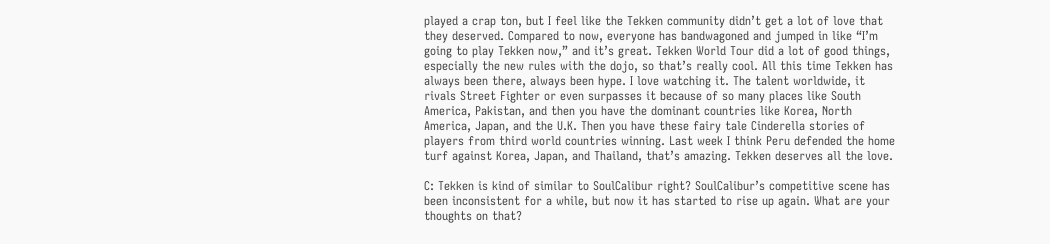played a crap ton, but I feel like the Tekken community didn’t get a lot of love that they deserved. Compared to now, everyone has bandwagoned and jumped in like “I’m going to play Tekken now,” and it’s great. Tekken World Tour did a lot of good things, especially the new rules with the dojo, so that’s really cool. All this time Tekken has always been there, always been hype. I love watching it. The talent worldwide, it rivals Street Fighter or even surpasses it because of so many places like South America, Pakistan, and then you have the dominant countries like Korea, North America, Japan, and the U.K. Then you have these fairy tale Cinderella stories of players from third world countries winning. Last week I think Peru defended the home turf against Korea, Japan, and Thailand, that’s amazing. Tekken deserves all the love.

C: Tekken is kind of similar to SoulCalibur right? SoulCalibur’s competitive scene has been inconsistent for a while, but now it has started to rise up again. What are your thoughts on that?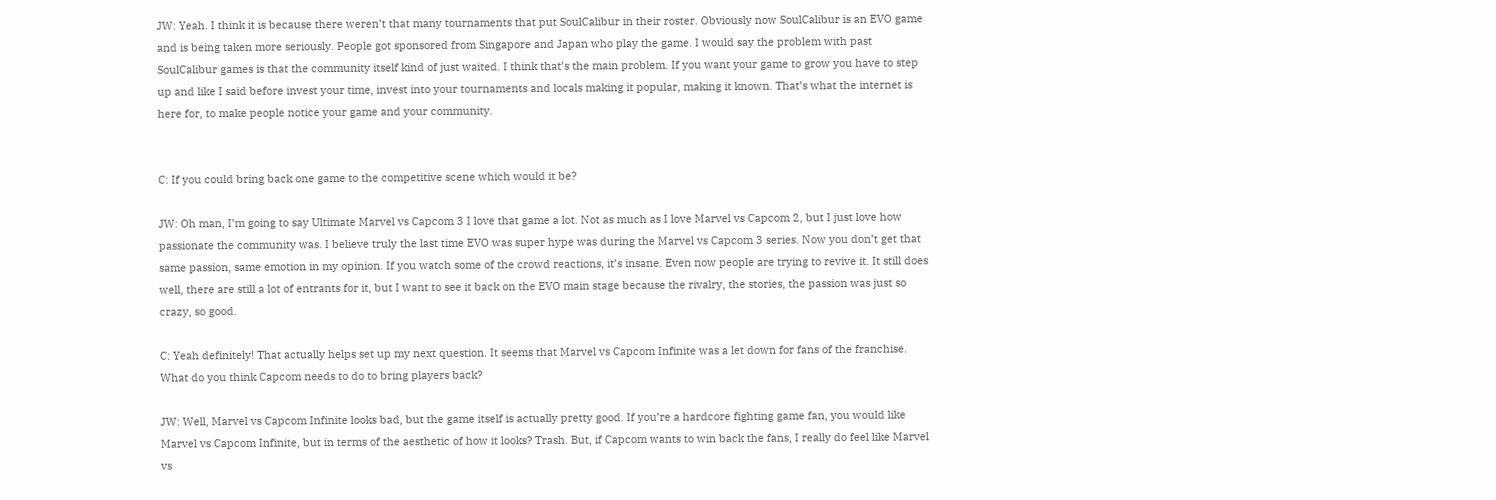JW: Yeah. I think it is because there weren’t that many tournaments that put SoulCalibur in their roster. Obviously now SoulCalibur is an EVO game and is being taken more seriously. People got sponsored from Singapore and Japan who play the game. I would say the problem with past SoulCalibur games is that the community itself kind of just waited. I think that’s the main problem. If you want your game to grow you have to step up and like I said before invest your time, invest into your tournaments and locals making it popular, making it known. That’s what the internet is here for, to make people notice your game and your community.


C: If you could bring back one game to the competitive scene which would it be?

JW: Oh man, I’m going to say Ultimate Marvel vs Capcom 3 I love that game a lot. Not as much as I love Marvel vs Capcom 2, but I just love how passionate the community was. I believe truly the last time EVO was super hype was during the Marvel vs Capcom 3 series. Now you don’t get that same passion, same emotion in my opinion. If you watch some of the crowd reactions, it’s insane. Even now people are trying to revive it. It still does well, there are still a lot of entrants for it, but I want to see it back on the EVO main stage because the rivalry, the stories, the passion was just so crazy, so good.

C: Yeah definitely! That actually helps set up my next question. It seems that Marvel vs Capcom Infinite was a let down for fans of the franchise. What do you think Capcom needs to do to bring players back?

JW: Well, Marvel vs Capcom Infinite looks bad, but the game itself is actually pretty good. If you’re a hardcore fighting game fan, you would like Marvel vs Capcom Infinite, but in terms of the aesthetic of how it looks? Trash. But, if Capcom wants to win back the fans, I really do feel like Marvel vs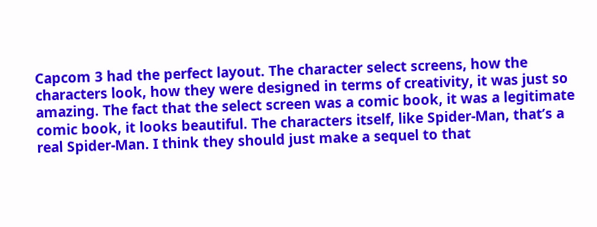Capcom 3 had the perfect layout. The character select screens, how the characters look, how they were designed in terms of creativity, it was just so amazing. The fact that the select screen was a comic book, it was a legitimate comic book, it looks beautiful. The characters itself, like Spider-Man, that’s a real Spider-Man. I think they should just make a sequel to that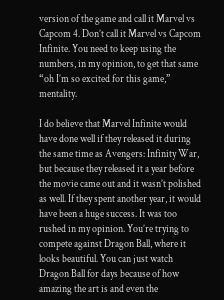version of the game and call it Marvel vs Capcom 4. Don’t call it Marvel vs Capcom Infinite. You need to keep using the numbers, in my opinion, to get that same “oh I’m so excited for this game,” mentality.

I do believe that Marvel Infinite would have done well if they released it during the same time as Avengers: Infinity War, but because they released it a year before the movie came out and it wasn’t polished as well. If they spent another year, it would have been a huge success. It was too rushed in my opinion. You’re trying to compete against Dragon Ball, where it looks beautiful. You can just watch Dragon Ball for days because of how amazing the art is and even the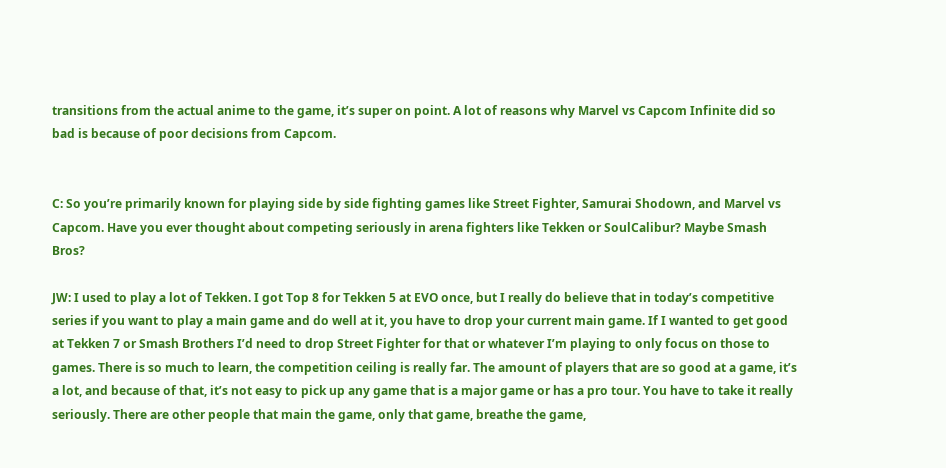transitions from the actual anime to the game, it’s super on point. A lot of reasons why Marvel vs Capcom Infinite did so bad is because of poor decisions from Capcom.


C: So you’re primarily known for playing side by side fighting games like Street Fighter, Samurai Shodown, and Marvel vs Capcom. Have you ever thought about competing seriously in arena fighters like Tekken or SoulCalibur? Maybe Smash Bros?

JW: I used to play a lot of Tekken. I got Top 8 for Tekken 5 at EVO once, but I really do believe that in today’s competitive series if you want to play a main game and do well at it, you have to drop your current main game. If I wanted to get good at Tekken 7 or Smash Brothers I’d need to drop Street Fighter for that or whatever I’m playing to only focus on those to games. There is so much to learn, the competition ceiling is really far. The amount of players that are so good at a game, it’s a lot, and because of that, it’s not easy to pick up any game that is a major game or has a pro tour. You have to take it really seriously. There are other people that main the game, only that game, breathe the game,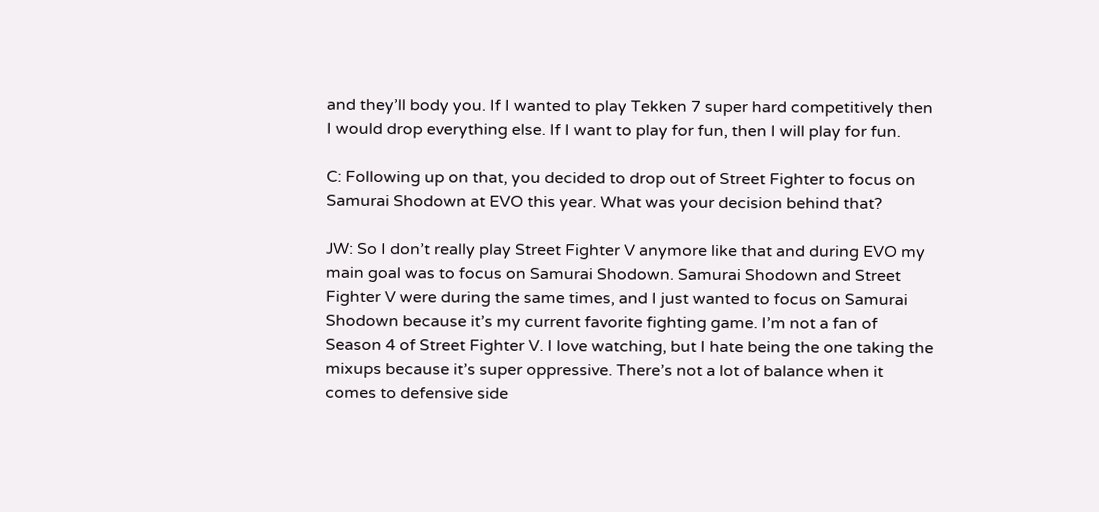and they’ll body you. If I wanted to play Tekken 7 super hard competitively then I would drop everything else. If I want to play for fun, then I will play for fun.

C: Following up on that, you decided to drop out of Street Fighter to focus on Samurai Shodown at EVO this year. What was your decision behind that?

JW: So I don’t really play Street Fighter V anymore like that and during EVO my main goal was to focus on Samurai Shodown. Samurai Shodown and Street Fighter V were during the same times, and I just wanted to focus on Samurai Shodown because it’s my current favorite fighting game. I’m not a fan of Season 4 of Street Fighter V. I love watching, but I hate being the one taking the mixups because it’s super oppressive. There’s not a lot of balance when it comes to defensive side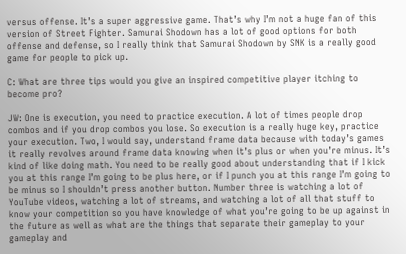versus offense. It’s a super aggressive game. That’s why I’m not a huge fan of this version of Street Fighter. Samurai Shodown has a lot of good options for both offense and defense, so I really think that Samurai Shodown by SNK is a really good game for people to pick up.

C: What are three tips would you give an inspired competitive player itching to become pro?

JW: One is execution, you need to practice execution. A lot of times people drop combos and if you drop combos you lose. So execution is a really huge key, practice your execution. Two, I would say, understand frame data because with today’s games it really revolves around frame data knowing when it’s plus or when you’re minus. It’s kind of like doing math. You need to be really good about understanding that if I kick you at this range I’m going to be plus here, or if I punch you at this range I’m going to be minus so I shouldn’t press another button. Number three is watching a lot of YouTube videos, watching a lot of streams, and watching a lot of all that stuff to know your competition so you have knowledge of what you’re going to be up against in the future as well as what are the things that separate their gameplay to your gameplay and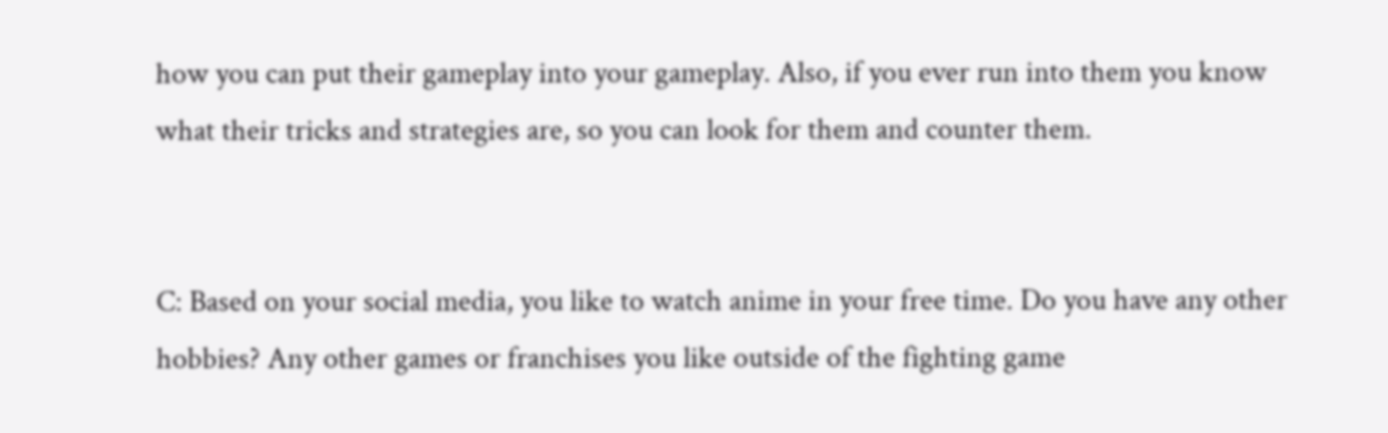how you can put their gameplay into your gameplay. Also, if you ever run into them you know what their tricks and strategies are, so you can look for them and counter them.


C: Based on your social media, you like to watch anime in your free time. Do you have any other hobbies? Any other games or franchises you like outside of the fighting game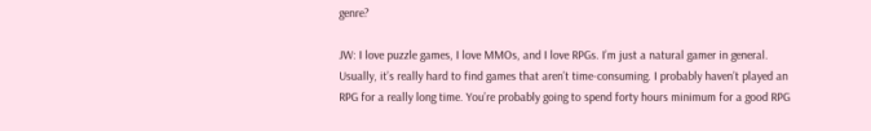genre?

JW: I love puzzle games, I love MMOs, and I love RPGs. I’m just a natural gamer in general. Usually, it’s really hard to find games that aren’t time-consuming. I probably haven’t played an RPG for a really long time. You’re probably going to spend forty hours minimum for a good RPG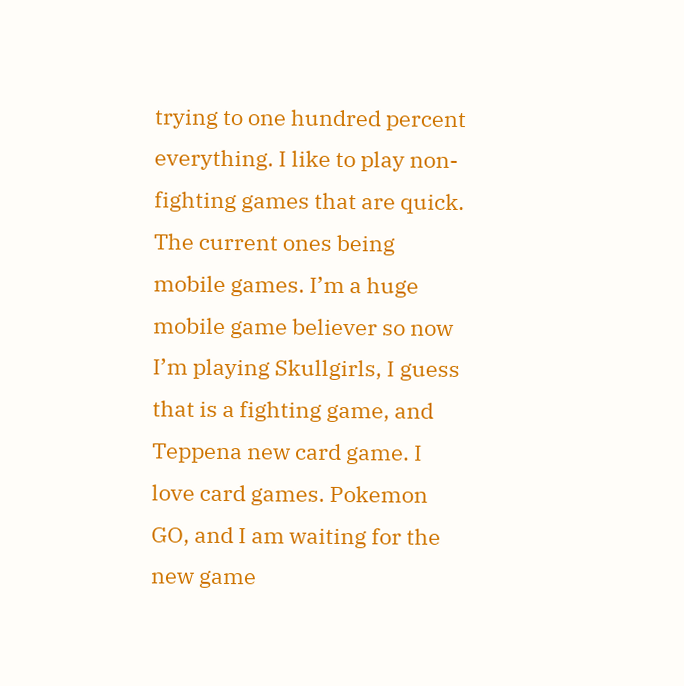trying to one hundred percent everything. I like to play non-fighting games that are quick. The current ones being mobile games. I’m a huge mobile game believer so now I’m playing Skullgirls, I guess that is a fighting game, and Teppena new card game. I love card games. Pokemon GO, and I am waiting for the new game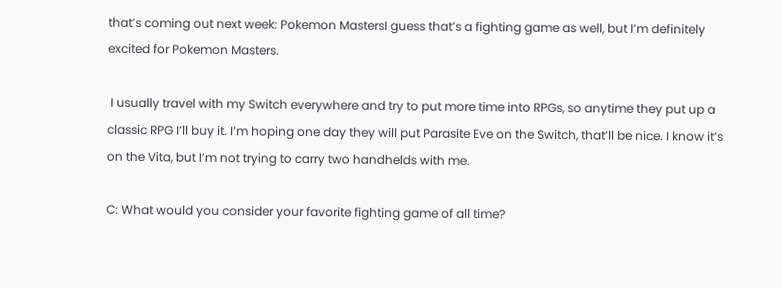that’s coming out next week: Pokemon MastersI guess that’s a fighting game as well, but I’m definitely excited for Pokemon Masters.

 I usually travel with my Switch everywhere and try to put more time into RPGs, so anytime they put up a classic RPG I’ll buy it. I’m hoping one day they will put Parasite Eve on the Switch, that’ll be nice. I know it’s on the Vita, but I’m not trying to carry two handhelds with me.

C: What would you consider your favorite fighting game of all time?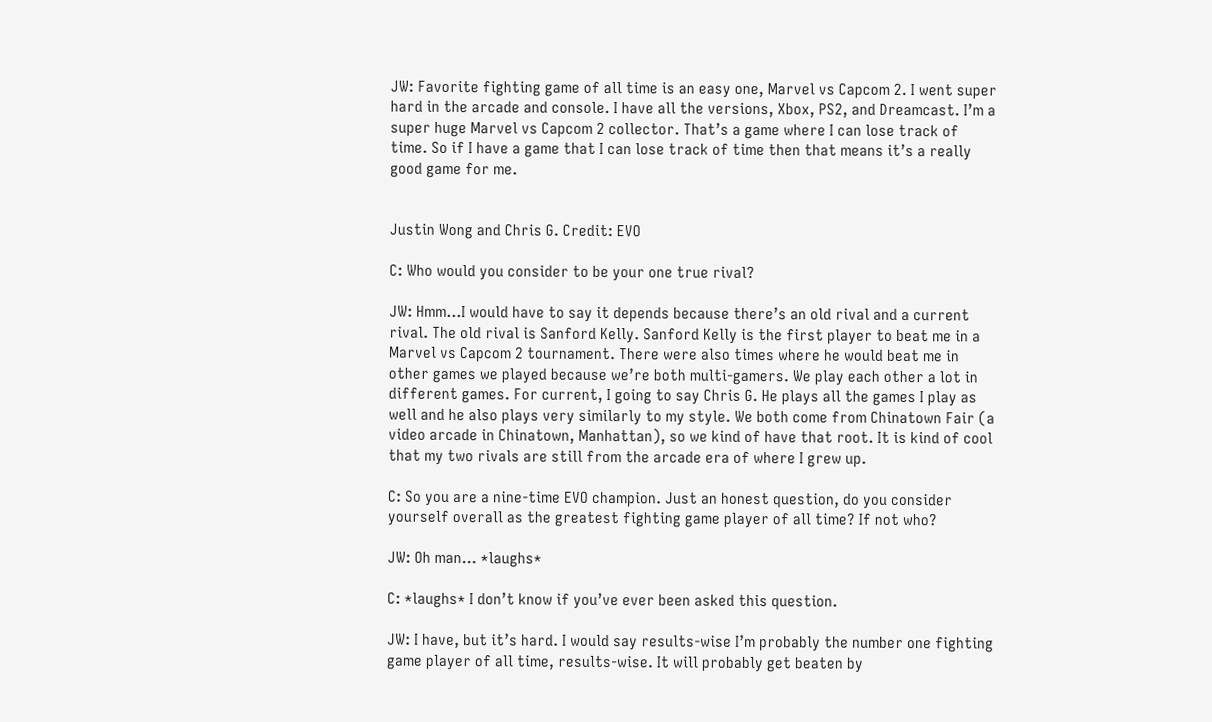JW: Favorite fighting game of all time is an easy one, Marvel vs Capcom 2. I went super hard in the arcade and console. I have all the versions, Xbox, PS2, and Dreamcast. I’m a super huge Marvel vs Capcom 2 collector. That’s a game where I can lose track of time. So if I have a game that I can lose track of time then that means it’s a really good game for me.


Justin Wong and Chris G. Credit: EVO

C: Who would you consider to be your one true rival?

JW: Hmm…I would have to say it depends because there’s an old rival and a current rival. The old rival is Sanford Kelly. Sanford Kelly is the first player to beat me in a Marvel vs Capcom 2 tournament. There were also times where he would beat me in other games we played because we’re both multi-gamers. We play each other a lot in different games. For current, I going to say Chris G. He plays all the games I play as well and he also plays very similarly to my style. We both come from Chinatown Fair (a video arcade in Chinatown, Manhattan), so we kind of have that root. It is kind of cool that my two rivals are still from the arcade era of where I grew up.

C: So you are a nine-time EVO champion. Just an honest question, do you consider yourself overall as the greatest fighting game player of all time? If not who?

JW: Oh man… *laughs*

C: *laughs* I don’t know if you’ve ever been asked this question.

JW: I have, but it’s hard. I would say results-wise I’m probably the number one fighting game player of all time, results-wise. It will probably get beaten by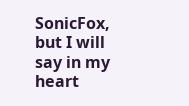SonicFox, but I will say in my heart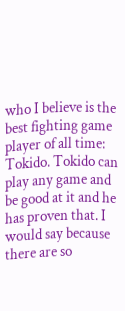who I believe is the best fighting game player of all time: Tokido. Tokido can play any game and be good at it and he has proven that. I would say because there are so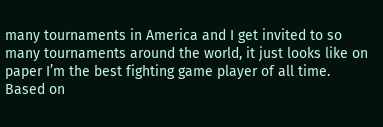many tournaments in America and I get invited to so many tournaments around the world, it just looks like on paper I’m the best fighting game player of all time. Based on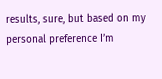results, sure, but based on my personal preference I’m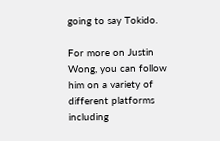going to say Tokido.

For more on Justin Wong, you can follow him on a variety of different platforms including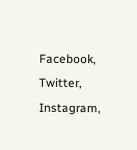Facebook, Twitter, Instagram,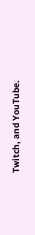Twitch, and YouTube.